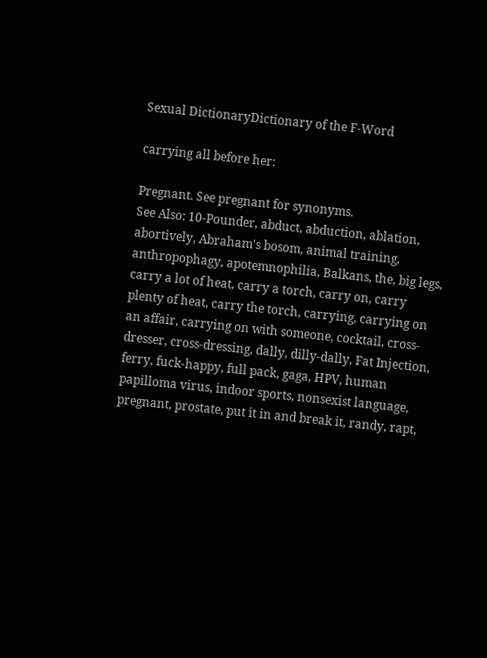Sexual DictionaryDictionary of the F-Word

carrying all before her:

Pregnant. See pregnant for synonyms.
See Also: 10-Pounder, abduct, abduction, ablation, abortively, Abraham's bosom, animal training, anthropophagy, apotemnophilia, Balkans, the, big legs, carry a lot of heat, carry a torch, carry on, carry plenty of heat, carry the torch, carrying, carrying on an affair, carrying on with someone, cocktail, cross-dresser, cross-dressing, dally, dilly-dally, Fat Injection, ferry, fuck-happy, full pack, gaga, HPV, human papilloma virus, indoor sports, nonsexist language, pregnant, prostate, put it in and break it, randy, rapt,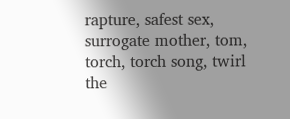rapture, safest sex, surrogate mother, tom, torch, torch song, twirl the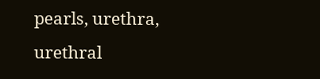pearls, urethra, urethral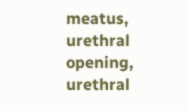meatus, urethral opening, urethral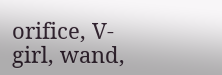orifice, V-girl, wand,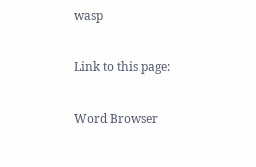wasp

Link to this page:

Word Browser